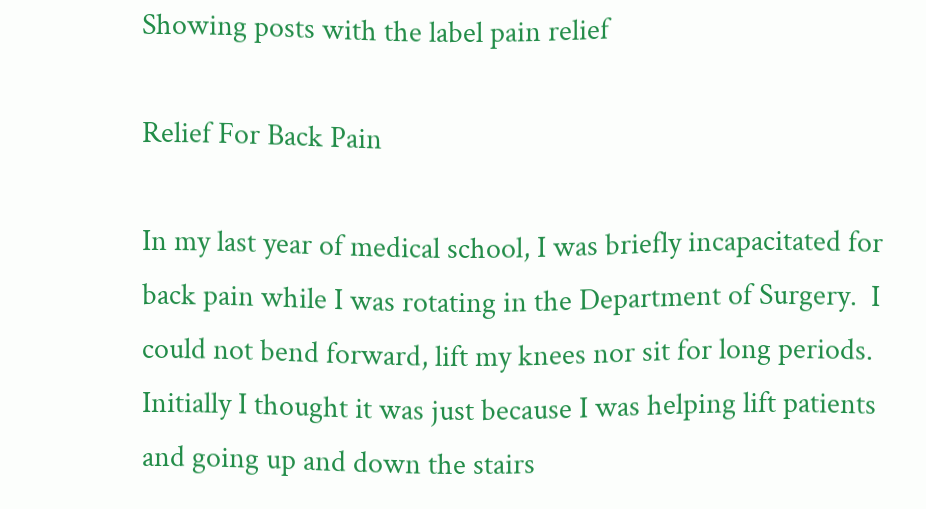Showing posts with the label pain relief

Relief For Back Pain

In my last year of medical school, I was briefly incapacitated for back pain while I was rotating in the Department of Surgery.  I could not bend forward, lift my knees nor sit for long periods.  Initially I thought it was just because I was helping lift patients and going up and down the stairs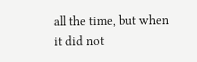all the time, but when it did not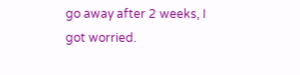go away after 2 weeks, I got worried.